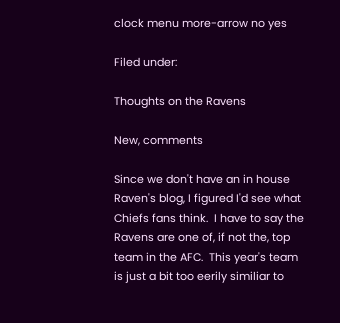clock menu more-arrow no yes

Filed under:

Thoughts on the Ravens

New, comments

Since we don't have an in house Raven's blog, I figured I'd see what Chiefs fans think.  I have to say the Ravens are one of, if not the, top team in the AFC.  This year's team is just a bit too eerily similiar to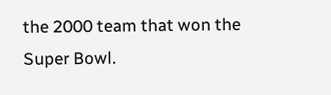the 2000 team that won the Super Bowl.